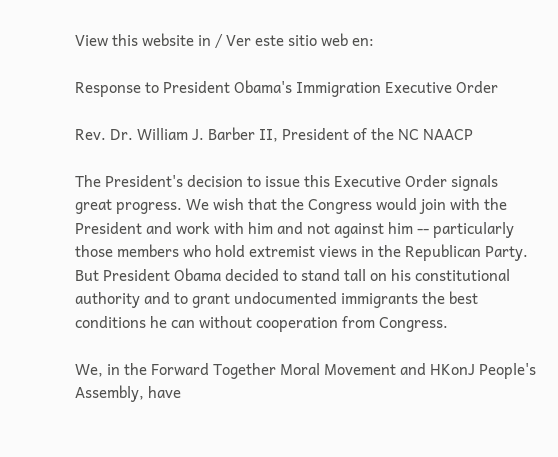View this website in / Ver este sitio web en:

Response to President Obama's Immigration Executive Order

Rev. Dr. William J. Barber II, President of the NC NAACP

The President's decision to issue this Executive Order signals great progress. We wish that the Congress would join with the President and work with him and not against him -- particularly those members who hold extremist views in the Republican Party. But President Obama decided to stand tall on his constitutional authority and to grant undocumented immigrants the best conditions he can without cooperation from Congress.

We, in the Forward Together Moral Movement and HKonJ People's Assembly, have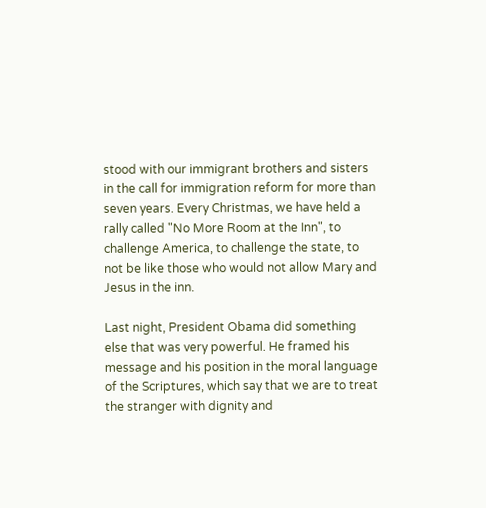stood with our immigrant brothers and sisters in the call for immigration reform for more than seven years. Every Christmas, we have held a rally called "No More Room at the Inn", to challenge America, to challenge the state, to not be like those who would not allow Mary and Jesus in the inn.

Last night, President Obama did something else that was very powerful. He framed his message and his position in the moral language of the Scriptures, which say that we are to treat the stranger with dignity and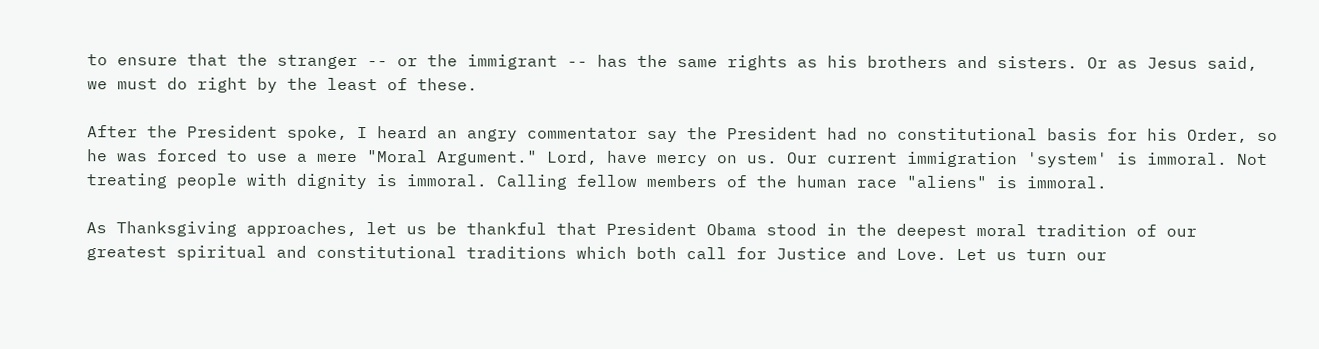to ensure that the stranger -- or the immigrant -- has the same rights as his brothers and sisters. Or as Jesus said, we must do right by the least of these.

After the President spoke, I heard an angry commentator say the President had no constitutional basis for his Order, so he was forced to use a mere "Moral Argument." Lord, have mercy on us. Our current immigration 'system' is immoral. Not treating people with dignity is immoral. Calling fellow members of the human race "aliens" is immoral.

As Thanksgiving approaches, let us be thankful that President Obama stood in the deepest moral tradition of our greatest spiritual and constitutional traditions which both call for Justice and Love. Let us turn our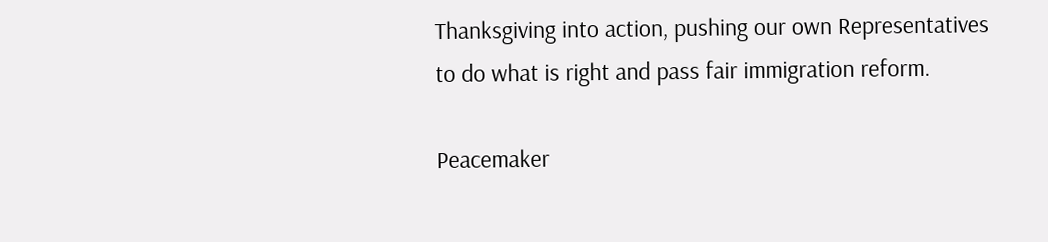Thanksgiving into action, pushing our own Representatives to do what is right and pass fair immigration reform.

Peacemaker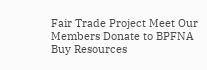Fair Trade Project Meet Our Members Donate to BPFNA Buy Resources